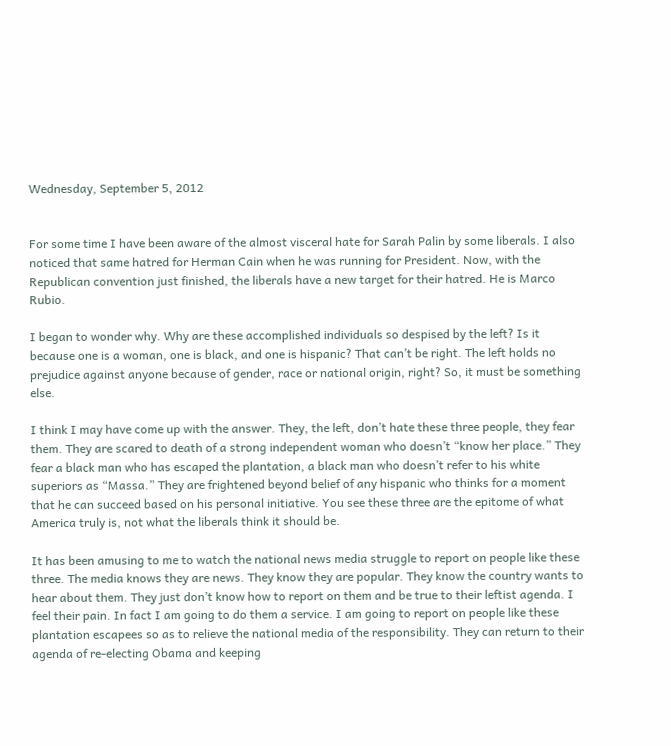Wednesday, September 5, 2012


For some time I have been aware of the almost visceral hate for Sarah Palin by some liberals. I also noticed that same hatred for Herman Cain when he was running for President. Now, with the Republican convention just finished, the liberals have a new target for their hatred. He is Marco Rubio.

I began to wonder why. Why are these accomplished individuals so despised by the left? Is it because one is a woman, one is black, and one is hispanic? That can’t be right. The left holds no prejudice against anyone because of gender, race or national origin, right? So, it must be something else.

I think I may have come up with the answer. They, the left, don’t hate these three people, they fear them. They are scared to death of a strong independent woman who doesn’t “know her place.” They fear a black man who has escaped the plantation, a black man who doesn’t refer to his white superiors as “Massa.” They are frightened beyond belief of any hispanic who thinks for a moment that he can succeed based on his personal initiative. You see these three are the epitome of what America truly is, not what the liberals think it should be.

It has been amusing to me to watch the national news media struggle to report on people like these three. The media knows they are news. They know they are popular. They know the country wants to hear about them. They just don’t know how to report on them and be true to their leftist agenda. I feel their pain. In fact I am going to do them a service. I am going to report on people like these plantation escapees so as to relieve the national media of the responsibility. They can return to their agenda of re-electing Obama and keeping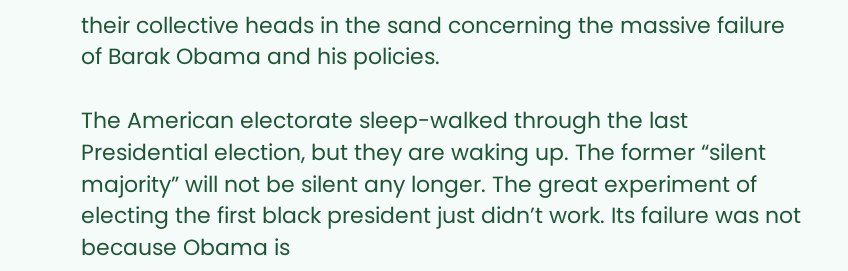their collective heads in the sand concerning the massive failure of Barak Obama and his policies.

The American electorate sleep-walked through the last Presidential election, but they are waking up. The former “silent majority” will not be silent any longer. The great experiment of electing the first black president just didn’t work. Its failure was not because Obama is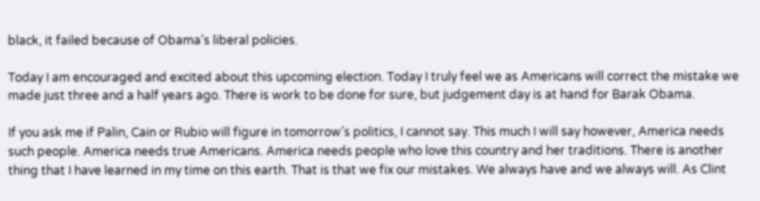black, it failed because of Obama’s liberal policies.

Today I am encouraged and excited about this upcoming election. Today I truly feel we as Americans will correct the mistake we made just three and a half years ago. There is work to be done for sure, but judgement day is at hand for Barak Obama.

If you ask me if Palin, Cain or Rubio will figure in tomorrow’s politics, I cannot say. This much I will say however, America needs such people. America needs true Americans. America needs people who love this country and her traditions. There is another thing that I have learned in my time on this earth. That is that we fix our mistakes. We always have and we always will. As Clint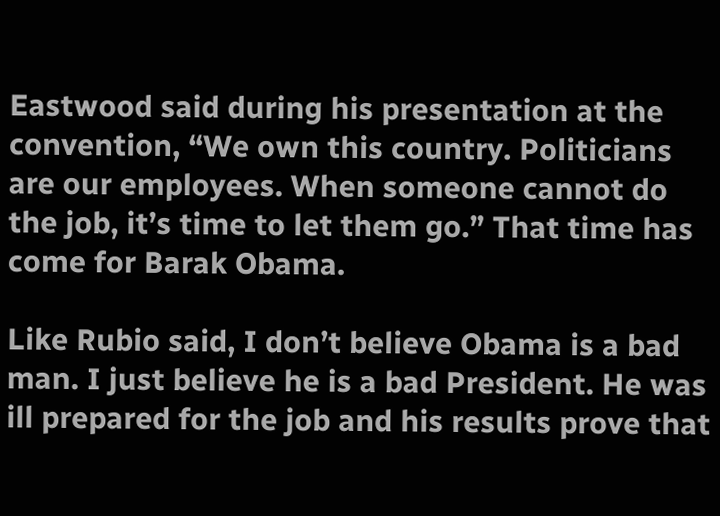Eastwood said during his presentation at the convention, “We own this country. Politicians are our employees. When someone cannot do the job, it’s time to let them go.” That time has come for Barak Obama.

Like Rubio said, I don’t believe Obama is a bad man. I just believe he is a bad President. He was ill prepared for the job and his results prove that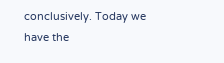conclusively. Today we have the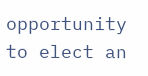opportunity to elect an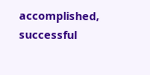accomplished, successful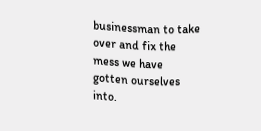businessman to take over and fix the mess we have gotten ourselves into.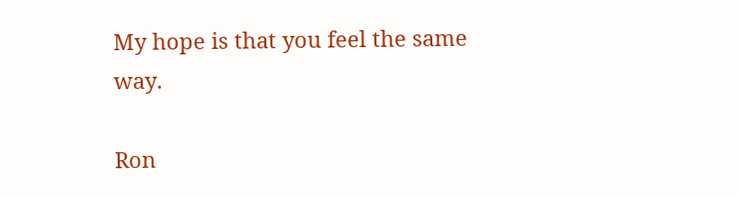My hope is that you feel the same way.

Ron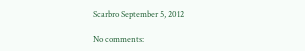Scarbro September 5, 2012

No comments: